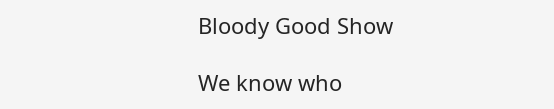Bloody Good Show

We know who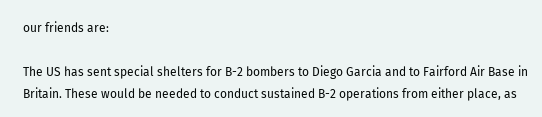our friends are:

The US has sent special shelters for B-2 bombers to Diego Garcia and to Fairford Air Base in Britain. These would be needed to conduct sustained B-2 operations from either place, as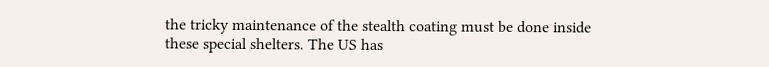the tricky maintenance of the stealth coating must be done inside these special shelters. The US has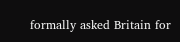formally asked Britain for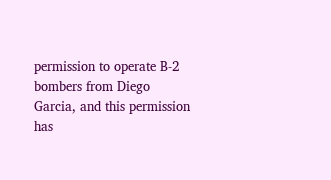permission to operate B-2 bombers from Diego Garcia, and this permission has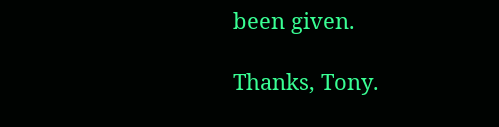been given.

Thanks, Tony.